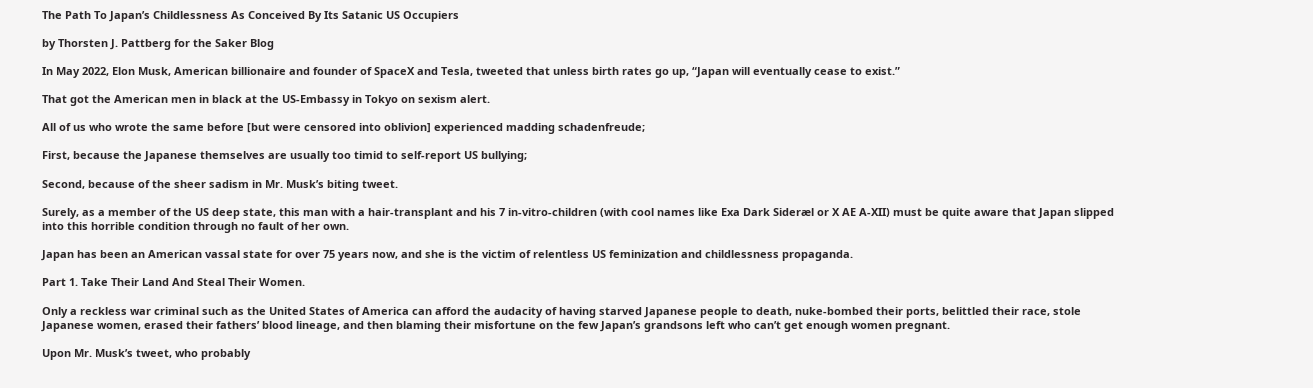The Path To Japan’s Childlessness As Conceived By Its Satanic US Occupiers

by Thorsten J. Pattberg for the Saker Blog

In May 2022, Elon Musk, American billionaire and founder of SpaceX and Tesla, tweeted that unless birth rates go up, “Japan will eventually cease to exist.”

That got the American men in black at the US-Embassy in Tokyo on sexism alert.

All of us who wrote the same before [but were censored into oblivion] experienced madding schadenfreude;

First, because the Japanese themselves are usually too timid to self-report US bullying;

Second, because of the sheer sadism in Mr. Musk’s biting tweet.

Surely, as a member of the US deep state, this man with a hair-transplant and his 7 in-vitro-children (with cool names like Exa Dark Sideræl or X AE A-XII) must be quite aware that Japan slipped into this horrible condition through no fault of her own.

Japan has been an American vassal state for over 75 years now, and she is the victim of relentless US feminization and childlessness propaganda.

Part 1. Take Their Land And Steal Their Women.

Only a reckless war criminal such as the United States of America can afford the audacity of having starved Japanese people to death, nuke-bombed their ports, belittled their race, stole Japanese women, erased their fathers’ blood lineage, and then blaming their misfortune on the few Japan’s grandsons left who can’t get enough women pregnant.

Upon Mr. Musk’s tweet, who probably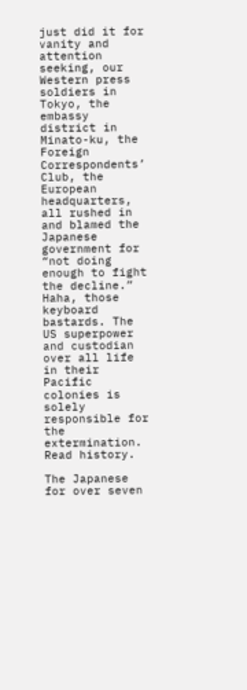just did it for vanity and attention seeking, our Western press soldiers in Tokyo, the embassy district in Minato-ku, the Foreign Correspondents’ Club, the European headquarters, all rushed in and blamed the Japanese government for “not doing enough to fight the decline.” Haha, those keyboard bastards. The US superpower and custodian over all life in their Pacific colonies is solely responsible for the extermination. Read history.

The Japanese for over seven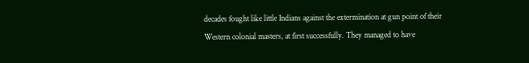decades fought like little Indians against the extermination at gun point of their Western colonial masters, at first successfully. They managed to have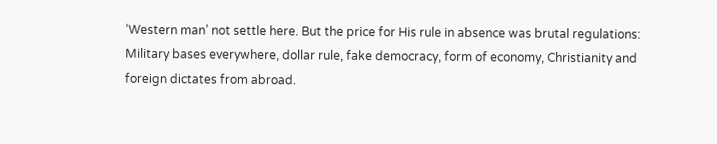‘Western man’ not settle here. But the price for His rule in absence was brutal regulations: Military bases everywhere, dollar rule, fake democracy, form of economy, Christianity and foreign dictates from abroad.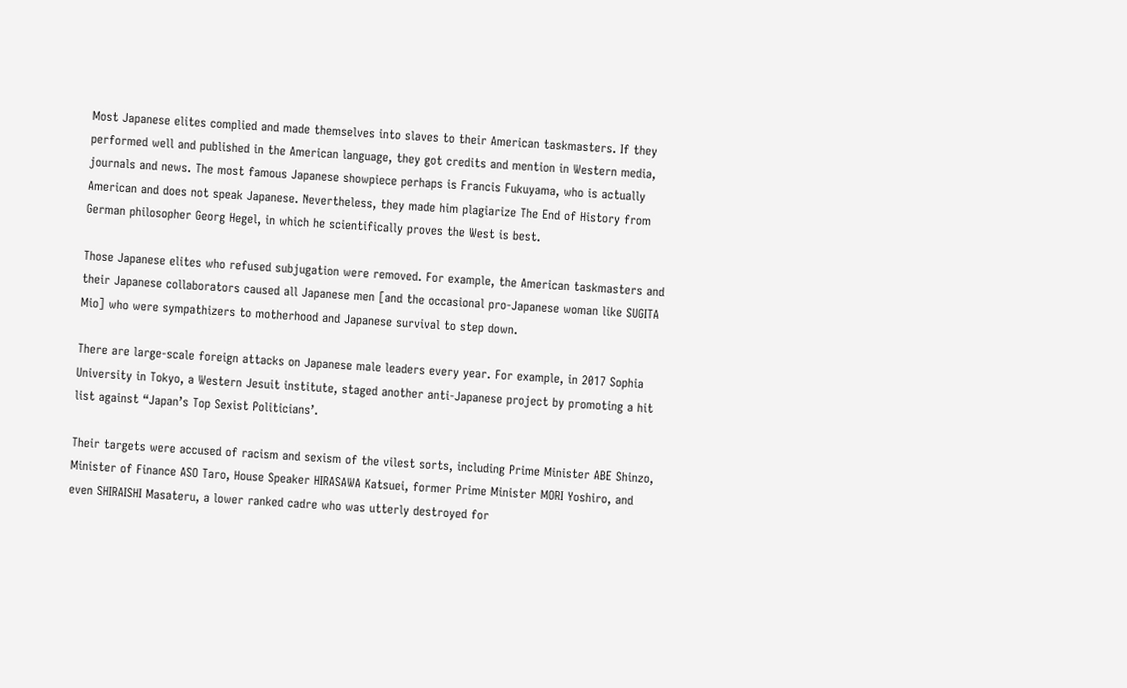Most Japanese elites complied and made themselves into slaves to their American taskmasters. If they performed well and published in the American language, they got credits and mention in Western media, journals and news. The most famous Japanese showpiece perhaps is Francis Fukuyama, who is actually American and does not speak Japanese. Nevertheless, they made him plagiarize The End of History from German philosopher Georg Hegel, in which he scientifically proves the West is best.

Those Japanese elites who refused subjugation were removed. For example, the American taskmasters and their Japanese collaborators caused all Japanese men [and the occasional pro-Japanese woman like SUGITA Mio] who were sympathizers to motherhood and Japanese survival to step down.

There are large-scale foreign attacks on Japanese male leaders every year. For example, in 2017 Sophia University in Tokyo, a Western Jesuit institute, staged another anti-Japanese project by promoting a hit list against “Japan’s Top Sexist Politicians’.

Their targets were accused of racism and sexism of the vilest sorts, including Prime Minister ABE Shinzo, Minister of Finance ASO Taro, House Speaker HIRASAWA Katsuei, former Prime Minister MORI Yoshiro, and even SHIRAISHI Masateru, a lower ranked cadre who was utterly destroyed for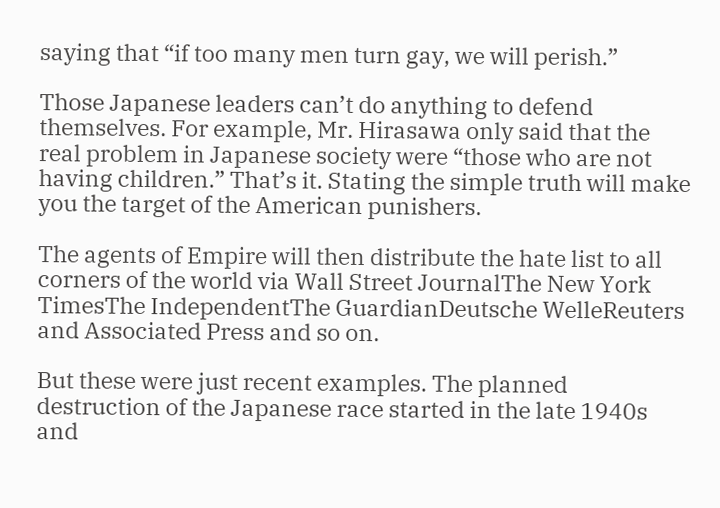saying that “if too many men turn gay, we will perish.”

Those Japanese leaders can’t do anything to defend themselves. For example, Mr. Hirasawa only said that the real problem in Japanese society were “those who are not having children.” That’s it. Stating the simple truth will make you the target of the American punishers.

The agents of Empire will then distribute the hate list to all corners of the world via Wall Street JournalThe New York TimesThe IndependentThe GuardianDeutsche WelleReuters and Associated Press and so on.

But these were just recent examples. The planned destruction of the Japanese race started in the late 1940s and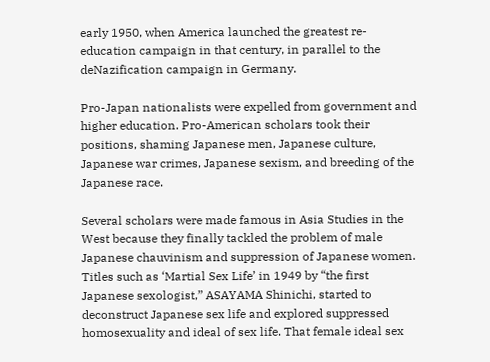early 1950, when America launched the greatest re-education campaign in that century, in parallel to the deNazification campaign in Germany.

Pro-Japan nationalists were expelled from government and higher education. Pro-American scholars took their positions, shaming Japanese men, Japanese culture, Japanese war crimes, Japanese sexism, and breeding of the Japanese race.

Several scholars were made famous in Asia Studies in the West because they finally tackled the problem of male Japanese chauvinism and suppression of Japanese women. Titles such as ‘Martial Sex Life’ in 1949 by “the first Japanese sexologist,” ASAYAMA Shinichi, started to deconstruct Japanese sex life and explored suppressed homosexuality and ideal of sex life. That female ideal sex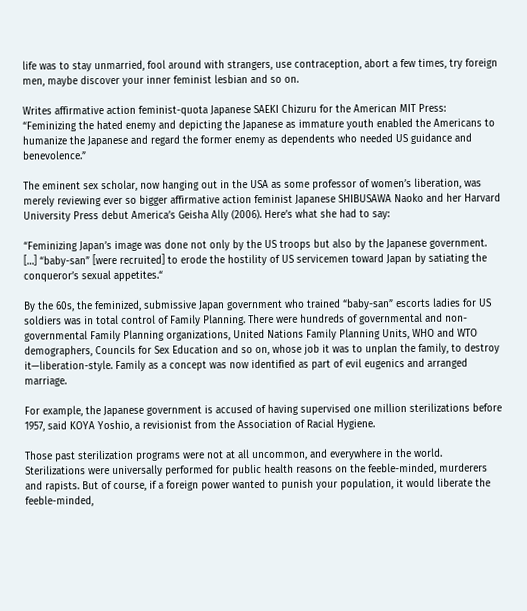life was to stay unmarried, fool around with strangers, use contraception, abort a few times, try foreign men, maybe discover your inner feminist lesbian and so on.

Writes affirmative action feminist-quota Japanese SAEKI Chizuru for the American MIT Press: “Feminizing the hated enemy and depicting the Japanese as immature youth enabled the Americans to humanize the Japanese and regard the former enemy as dependents who needed US guidance and benevolence.”

The eminent sex scholar, now hanging out in the USA as some professor of women’s liberation, was merely reviewing ever so bigger affirmative action feminist Japanese SHIBUSAWA Naoko and her Harvard University Press debut America’s Geisha Ally (2006). Here’s what she had to say:

“Feminizing Japan’s image was done not only by the US troops but also by the Japanese government. […] “baby-san” [were recruited] to erode the hostility of US servicemen toward Japan by satiating the conqueror’s sexual appetites.“

By the 60s, the feminized, submissive Japan government who trained “baby-san” escorts ladies for US soldiers was in total control of Family Planning. There were hundreds of governmental and non-governmental Family Planning organizations, United Nations Family Planning Units, WHO and WTO demographers, Councils for Sex Education and so on, whose job it was to unplan the family, to destroy it—liberation-style. Family as a concept was now identified as part of evil eugenics and arranged marriage.

For example, the Japanese government is accused of having supervised one million sterilizations before 1957, said KOYA Yoshio, a revisionist from the Association of Racial Hygiene.

Those past sterilization programs were not at all uncommon, and everywhere in the world. Sterilizations were universally performed for public health reasons on the feeble-minded, murderers and rapists. But of course, if a foreign power wanted to punish your population, it would liberate the feeble-minded,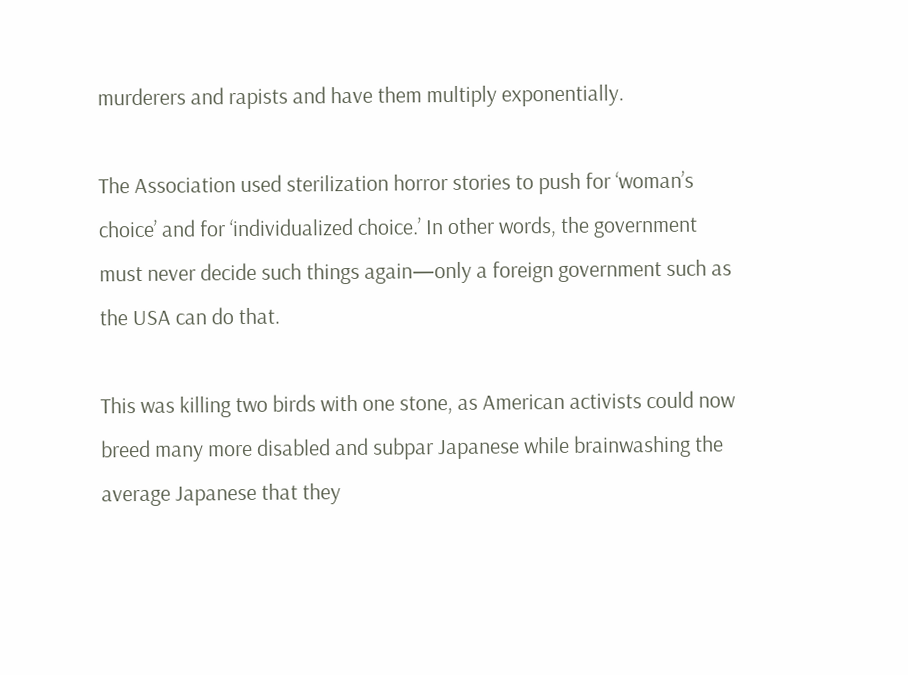murderers and rapists and have them multiply exponentially.

The Association used sterilization horror stories to push for ‘woman’s choice’ and for ‘individualized choice.’ In other words, the government must never decide such things again—only a foreign government such as the USA can do that.

This was killing two birds with one stone, as American activists could now breed many more disabled and subpar Japanese while brainwashing the average Japanese that they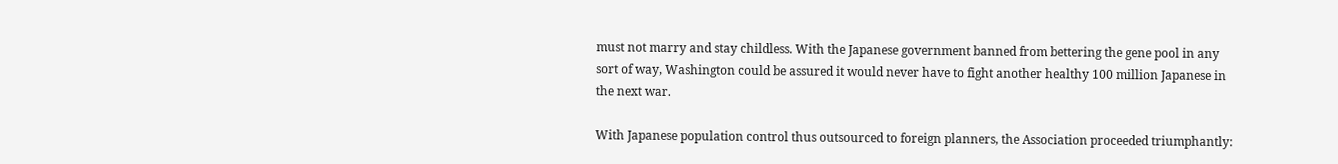must not marry and stay childless. With the Japanese government banned from bettering the gene pool in any sort of way, Washington could be assured it would never have to fight another healthy 100 million Japanese in the next war.

With Japanese population control thus outsourced to foreign planners, the Association proceeded triumphantly: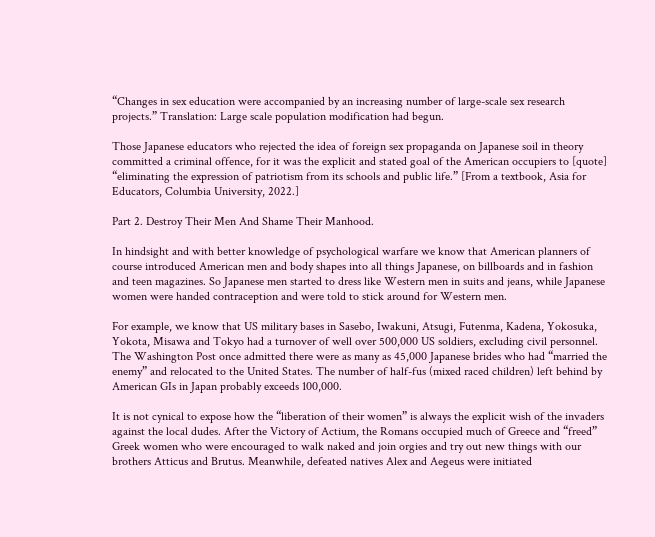“Changes in sex education were accompanied by an increasing number of large-scale sex research projects.” Translation: Large scale population modification had begun.

Those Japanese educators who rejected the idea of foreign sex propaganda on Japanese soil in theory committed a criminal offence, for it was the explicit and stated goal of the American occupiers to [quote] “eliminating the expression of patriotism from its schools and public life.” [From a textbook, Asia for Educators, Columbia University, 2022.]

Part 2. Destroy Their Men And Shame Their Manhood.

In hindsight and with better knowledge of psychological warfare we know that American planners of course introduced American men and body shapes into all things Japanese, on billboards and in fashion and teen magazines. So Japanese men started to dress like Western men in suits and jeans, while Japanese women were handed contraception and were told to stick around for Western men.

For example, we know that US military bases in Sasebo, Iwakuni, Atsugi, Futenma, Kadena, Yokosuka, Yokota, Misawa and Tokyo had a turnover of well over 500,000 US soldiers, excluding civil personnel. The Washington Post once admitted there were as many as 45,000 Japanese brides who had “married the enemy” and relocated to the United States. The number of half-fus (mixed raced children) left behind by American GIs in Japan probably exceeds 100,000.

It is not cynical to expose how the “liberation of their women” is always the explicit wish of the invaders against the local dudes. After the Victory of Actium, the Romans occupied much of Greece and “freed” Greek women who were encouraged to walk naked and join orgies and try out new things with our brothers Atticus and Brutus. Meanwhile, defeated natives Alex and Aegeus were initiated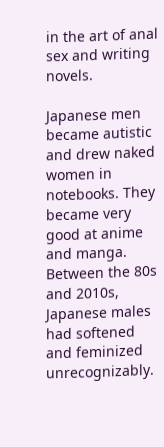in the art of anal sex and writing novels.

Japanese men became autistic and drew naked women in notebooks. They became very good at anime and manga. Between the 80s and 2010s, Japanese males had softened and feminized unrecognizably.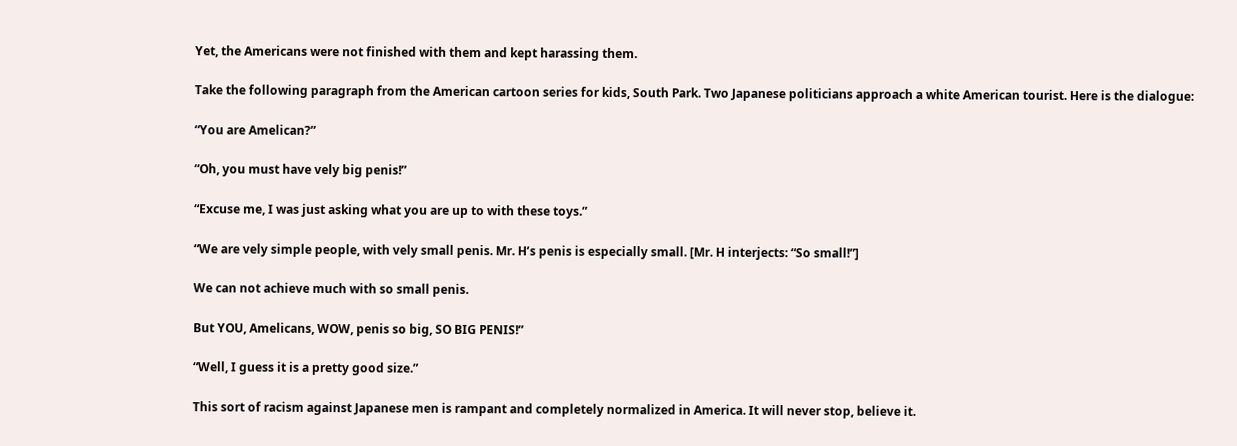Yet, the Americans were not finished with them and kept harassing them.

Take the following paragraph from the American cartoon series for kids, South Park. Two Japanese politicians approach a white American tourist. Here is the dialogue:

“You are Amelican?”

“Oh, you must have vely big penis!”

“Excuse me, I was just asking what you are up to with these toys.”

“We are vely simple people, with vely small penis. Mr. H’s penis is especially small. [Mr. H interjects: “So small!”]

We can not achieve much with so small penis.

But YOU, Amelicans, WOW, penis so big, SO BIG PENIS!”

“Well, I guess it is a pretty good size.”

This sort of racism against Japanese men is rampant and completely normalized in America. It will never stop, believe it.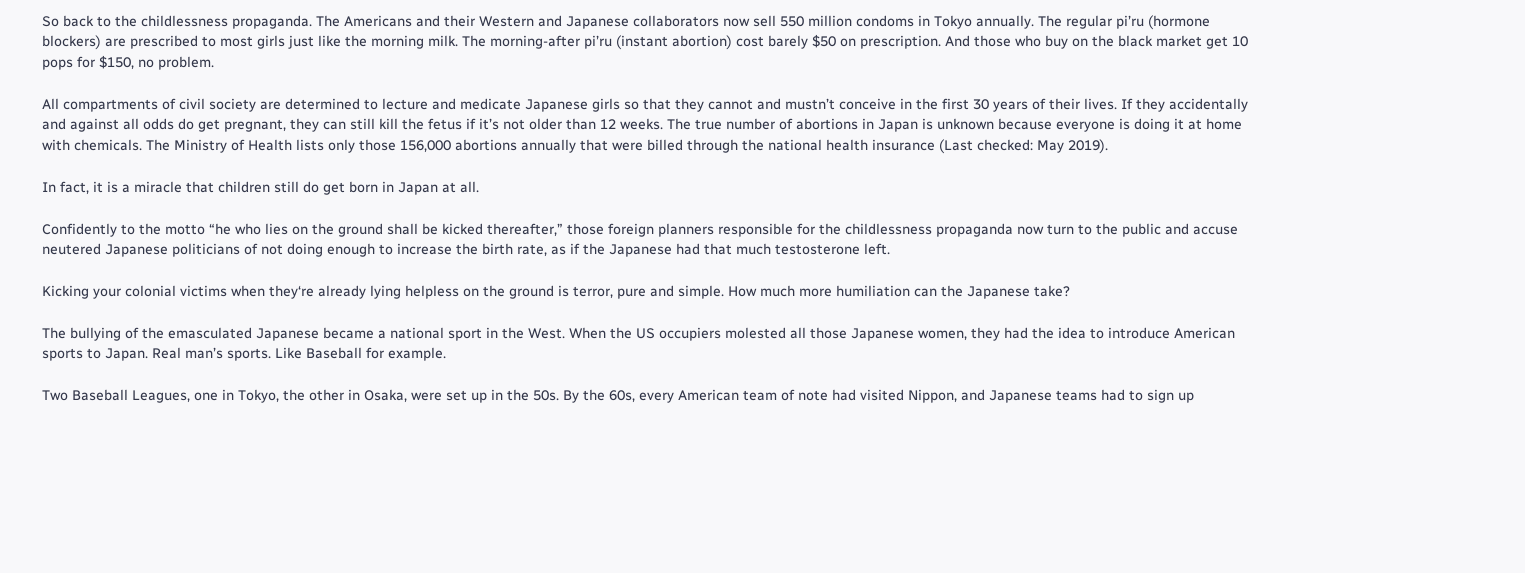So back to the childlessness propaganda. The Americans and their Western and Japanese collaborators now sell 550 million condoms in Tokyo annually. The regular pi’ru (hormone blockers) are prescribed to most girls just like the morning milk. The morning-after pi’ru (instant abortion) cost barely $50 on prescription. And those who buy on the black market get 10 pops for $150, no problem.

All compartments of civil society are determined to lecture and medicate Japanese girls so that they cannot and mustn’t conceive in the first 30 years of their lives. If they accidentally and against all odds do get pregnant, they can still kill the fetus if it’s not older than 12 weeks. The true number of abortions in Japan is unknown because everyone is doing it at home with chemicals. The Ministry of Health lists only those 156,000 abortions annually that were billed through the national health insurance (Last checked: May 2019).

In fact, it is a miracle that children still do get born in Japan at all.

Confidently to the motto “he who lies on the ground shall be kicked thereafter,” those foreign planners responsible for the childlessness propaganda now turn to the public and accuse neutered Japanese politicians of not doing enough to increase the birth rate, as if the Japanese had that much testosterone left.

Kicking your colonial victims when they‘re already lying helpless on the ground is terror, pure and simple. How much more humiliation can the Japanese take?

The bullying of the emasculated Japanese became a national sport in the West. When the US occupiers molested all those Japanese women, they had the idea to introduce American sports to Japan. Real man’s sports. Like Baseball for example.

Two Baseball Leagues, one in Tokyo, the other in Osaka, were set up in the 50s. By the 60s, every American team of note had visited Nippon, and Japanese teams had to sign up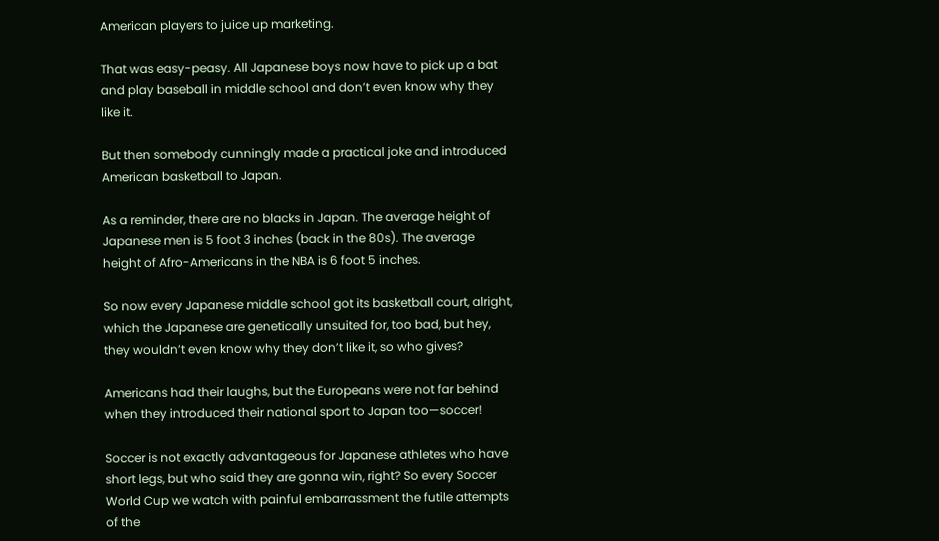American players to juice up marketing.

That was easy-peasy. All Japanese boys now have to pick up a bat and play baseball in middle school and don’t even know why they like it.

But then somebody cunningly made a practical joke and introduced American basketball to Japan.

As a reminder, there are no blacks in Japan. The average height of Japanese men is 5 foot 3 inches (back in the 80s). The average height of Afro-Americans in the NBA is 6 foot 5 inches.

So now every Japanese middle school got its basketball court, alright, which the Japanese are genetically unsuited for, too bad, but hey, they wouldn’t even know why they don’t like it, so who gives?

Americans had their laughs, but the Europeans were not far behind when they introduced their national sport to Japan too—soccer!

Soccer is not exactly advantageous for Japanese athletes who have short legs, but who said they are gonna win, right? So every Soccer World Cup we watch with painful embarrassment the futile attempts of the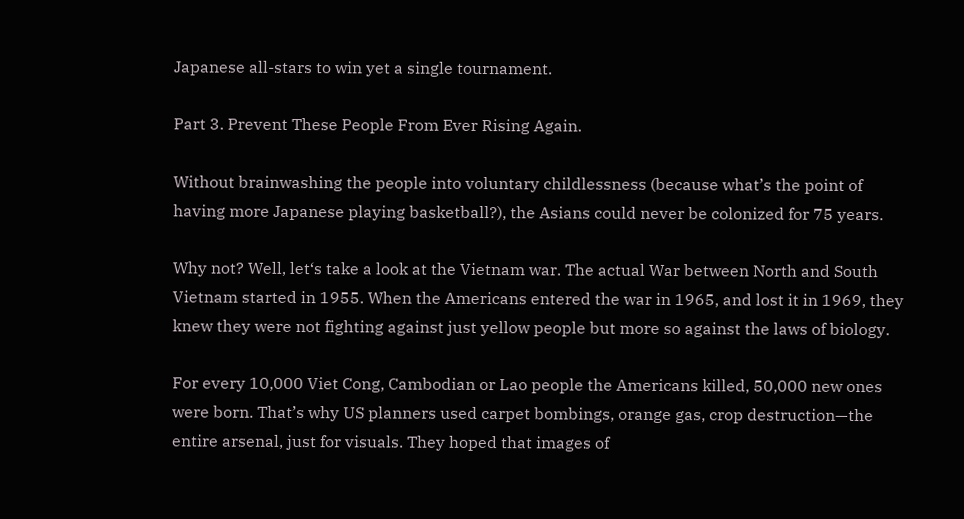Japanese all-stars to win yet a single tournament.

Part 3. Prevent These People From Ever Rising Again.

Without brainwashing the people into voluntary childlessness (because what’s the point of having more Japanese playing basketball?), the Asians could never be colonized for 75 years.

Why not? Well, let‘s take a look at the Vietnam war. The actual War between North and South Vietnam started in 1955. When the Americans entered the war in 1965, and lost it in 1969, they knew they were not fighting against just yellow people but more so against the laws of biology.

For every 10,000 Viet Cong, Cambodian or Lao people the Americans killed, 50,000 new ones were born. That’s why US planners used carpet bombings, orange gas, crop destruction—the entire arsenal, just for visuals. They hoped that images of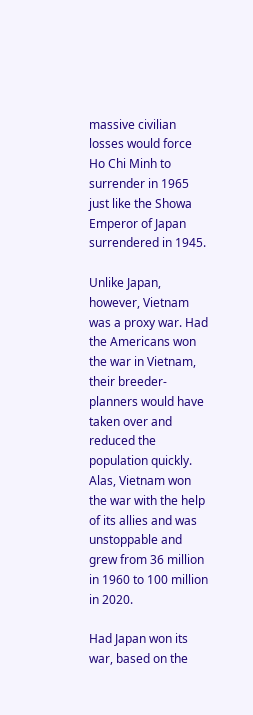massive civilian losses would force Ho Chi Minh to surrender in 1965 just like the Showa Emperor of Japan surrendered in 1945.

Unlike Japan, however, Vietnam was a proxy war. Had the Americans won the war in Vietnam, their breeder-planners would have taken over and reduced the population quickly. Alas, Vietnam won the war with the help of its allies and was unstoppable and grew from 36 million in 1960 to 100 million in 2020.

Had Japan won its war, based on the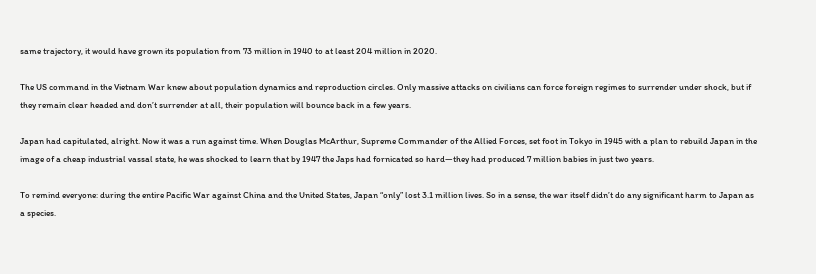same trajectory, it would have grown its population from 73 million in 1940 to at least 204 million in 2020.

The US command in the Vietnam War knew about population dynamics and reproduction circles. Only massive attacks on civilians can force foreign regimes to surrender under shock, but if they remain clear headed and don’t surrender at all, their population will bounce back in a few years.

Japan had capitulated, alright. Now it was a run against time. When Douglas McArthur, Supreme Commander of the Allied Forces, set foot in Tokyo in 1945 with a plan to rebuild Japan in the image of a cheap industrial vassal state, he was shocked to learn that by 1947 the Japs had fornicated so hard—they had produced 7 million babies in just two years.

To remind everyone: during the entire Pacific War against China and the United States, Japan “only” lost 3.1 million lives. So in a sense, the war itself didn’t do any significant harm to Japan as a species.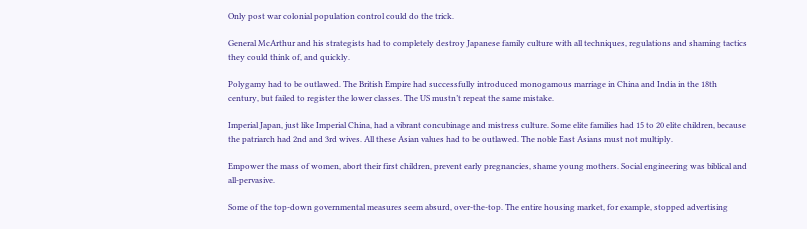Only post war colonial population control could do the trick.

General McArthur and his strategists had to completely destroy Japanese family culture with all techniques, regulations and shaming tactics they could think of, and quickly.

Polygamy had to be outlawed. The British Empire had successfully introduced monogamous marriage in China and India in the 18th century, but failed to register the lower classes. The US mustn’t repeat the same mistake.

Imperial Japan, just like Imperial China, had a vibrant concubinage and mistress culture. Some elite families had 15 to 20 elite children, because the patriarch had 2nd and 3rd wives. All these Asian values had to be outlawed. The noble East Asians must not multiply.

Empower the mass of women, abort their first children, prevent early pregnancies, shame young mothers. Social engineering was biblical and all-pervasive.

Some of the top-down governmental measures seem absurd, over-the-top. The entire housing market, for example, stopped advertising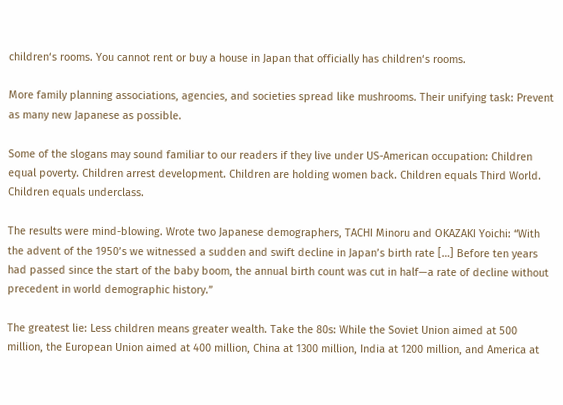children‘s rooms. You cannot rent or buy a house in Japan that officially has children‘s rooms.

More family planning associations, agencies, and societies spread like mushrooms. Their unifying task: Prevent as many new Japanese as possible.

Some of the slogans may sound familiar to our readers if they live under US-American occupation: Children equal poverty. Children arrest development. Children are holding women back. Children equals Third World. Children equals underclass.

The results were mind-blowing. Wrote two Japanese demographers, TACHI Minoru and OKAZAKI Yoichi: “With the advent of the 1950’s we witnessed a sudden and swift decline in Japan’s birth rate […] Before ten years had passed since the start of the baby boom, the annual birth count was cut in half—a rate of decline without precedent in world demographic history.”

The greatest lie: Less children means greater wealth. Take the 80s: While the Soviet Union aimed at 500 million, the European Union aimed at 400 million, China at 1300 million, India at 1200 million, and America at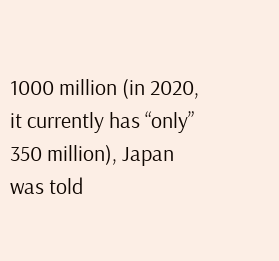1000 million (in 2020, it currently has “only” 350 million), Japan was told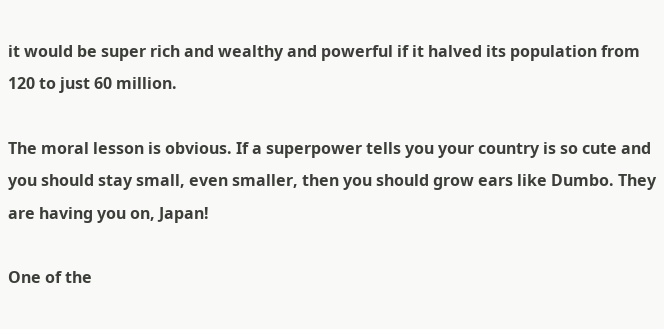it would be super rich and wealthy and powerful if it halved its population from 120 to just 60 million.

The moral lesson is obvious. If a superpower tells you your country is so cute and you should stay small, even smaller, then you should grow ears like Dumbo. They are having you on, Japan!

One of the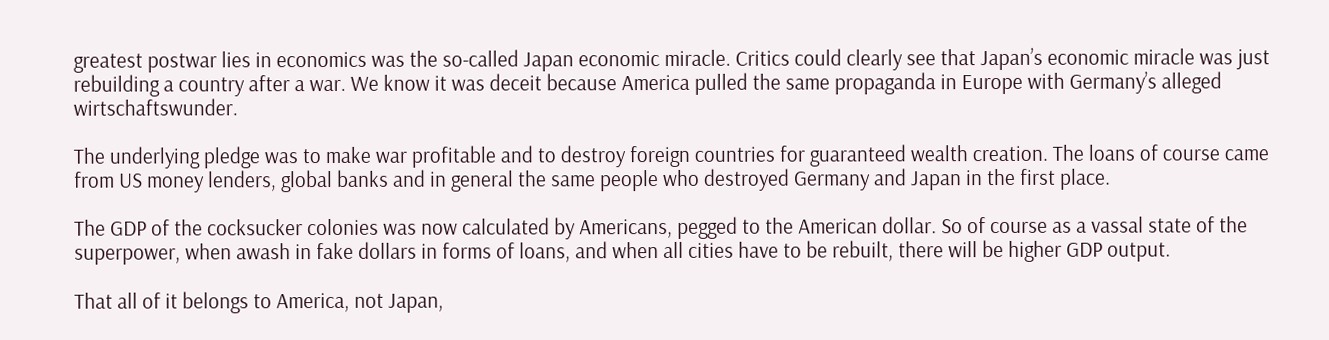greatest postwar lies in economics was the so-called Japan economic miracle. Critics could clearly see that Japan’s economic miracle was just rebuilding a country after a war. We know it was deceit because America pulled the same propaganda in Europe with Germany’s alleged wirtschaftswunder.

The underlying pledge was to make war profitable and to destroy foreign countries for guaranteed wealth creation. The loans of course came from US money lenders, global banks and in general the same people who destroyed Germany and Japan in the first place.

The GDP of the cocksucker colonies was now calculated by Americans, pegged to the American dollar. So of course as a vassal state of the superpower, when awash in fake dollars in forms of loans, and when all cities have to be rebuilt, there will be higher GDP output.

That all of it belongs to America, not Japan,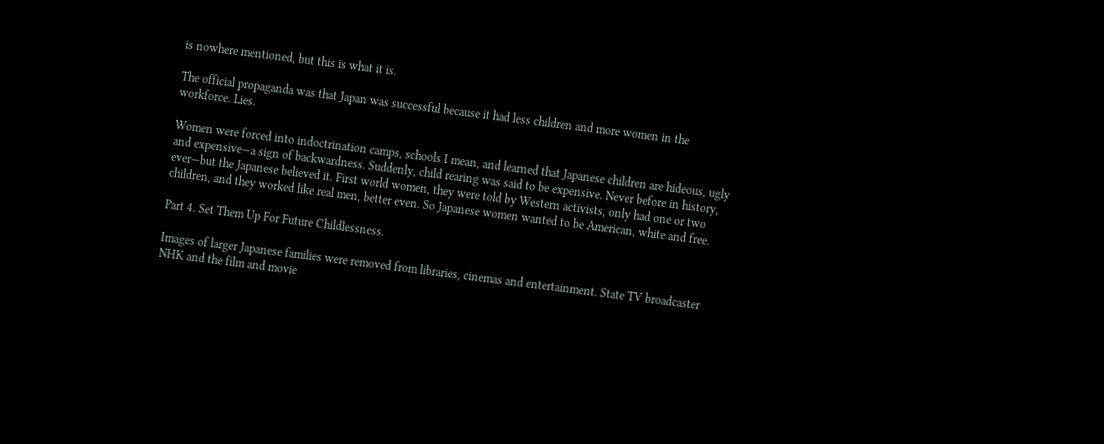is nowhere mentioned, but this is what it is.

The official propaganda was that Japan was successful because it had less children and more women in the workforce. Lies.

Women were forced into indoctrination camps, schools I mean, and learned that Japanese children are hideous, ugly and expensive—a sign of backwardness. Suddenly, child rearing was said to be expensive. Never before in history, ever—but the Japanese believed it. First world women, they were told by Western activists, only had one or two children, and they worked like real men, better even. So Japanese women wanted to be American, white and free.

Part 4. Set Them Up For Future Childlessness.

Images of larger Japanese families were removed from libraries, cinemas and entertainment. State TV broadcaster NHK and the film and movie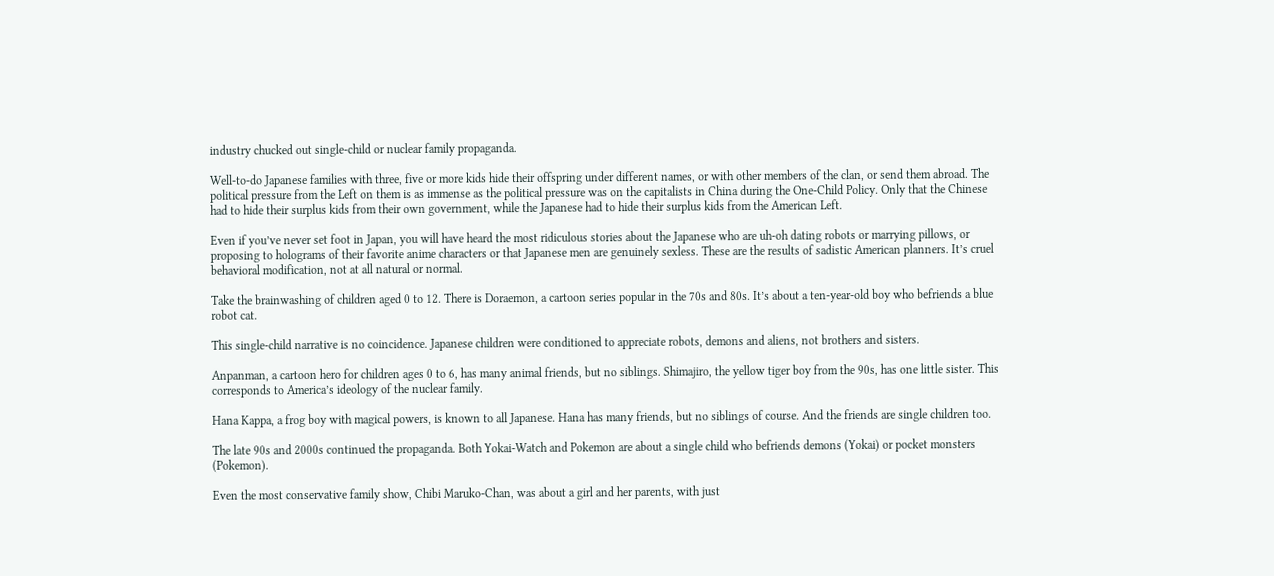industry chucked out single-child or nuclear family propaganda.

Well-to-do Japanese families with three, five or more kids hide their offspring under different names, or with other members of the clan, or send them abroad. The political pressure from the Left on them is as immense as the political pressure was on the capitalists in China during the One-Child Policy. Only that the Chinese had to hide their surplus kids from their own government, while the Japanese had to hide their surplus kids from the American Left.

Even if you’ve never set foot in Japan, you will have heard the most ridiculous stories about the Japanese who are uh-oh dating robots or marrying pillows, or proposing to holograms of their favorite anime characters or that Japanese men are genuinely sexless. These are the results of sadistic American planners. It’s cruel behavioral modification, not at all natural or normal.

Take the brainwashing of children aged 0 to 12. There is Doraemon, a cartoon series popular in the 70s and 80s. It’s about a ten-year-old boy who befriends a blue robot cat.

This single-child narrative is no coincidence. Japanese children were conditioned to appreciate robots, demons and aliens, not brothers and sisters.

Anpanman, a cartoon hero for children ages 0 to 6, has many animal friends, but no siblings. Shimajiro, the yellow tiger boy from the 90s, has one little sister. This corresponds to America’s ideology of the nuclear family.

Hana Kappa, a frog boy with magical powers, is known to all Japanese. Hana has many friends, but no siblings of course. And the friends are single children too.

The late 90s and 2000s continued the propaganda. Both Yokai-Watch and Pokemon are about a single child who befriends demons (Yokai) or pocket monsters (Pokemon).

Even the most conservative family show, Chibi Maruko-Chan, was about a girl and her parents, with just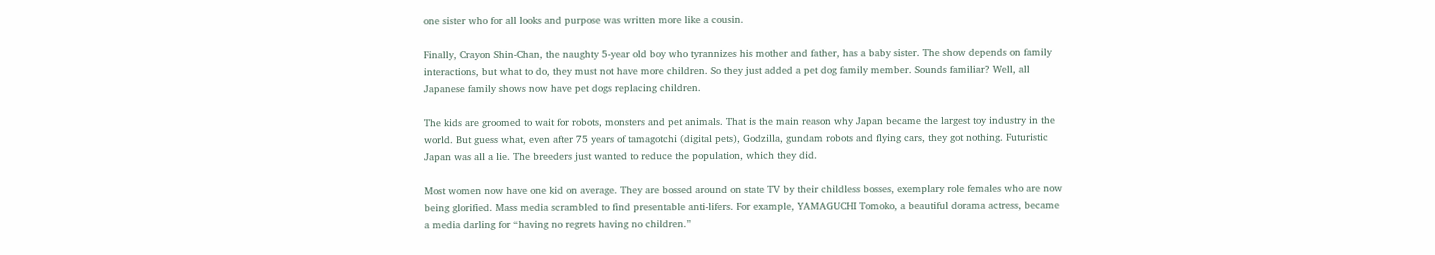one sister who for all looks and purpose was written more like a cousin.

Finally, Crayon Shin-Chan, the naughty 5-year old boy who tyrannizes his mother and father, has a baby sister. The show depends on family interactions, but what to do, they must not have more children. So they just added a pet dog family member. Sounds familiar? Well, all Japanese family shows now have pet dogs replacing children.

The kids are groomed to wait for robots, monsters and pet animals. That is the main reason why Japan became the largest toy industry in the world. But guess what, even after 75 years of tamagotchi (digital pets), Godzilla, gundam robots and flying cars, they got nothing. Futuristic Japan was all a lie. The breeders just wanted to reduce the population, which they did.

Most women now have one kid on average. They are bossed around on state TV by their childless bosses, exemplary role females who are now being glorified. Mass media scrambled to find presentable anti-lifers. For example, YAMAGUCHI Tomoko, a beautiful dorama actress, became a media darling for “having no regrets having no children.”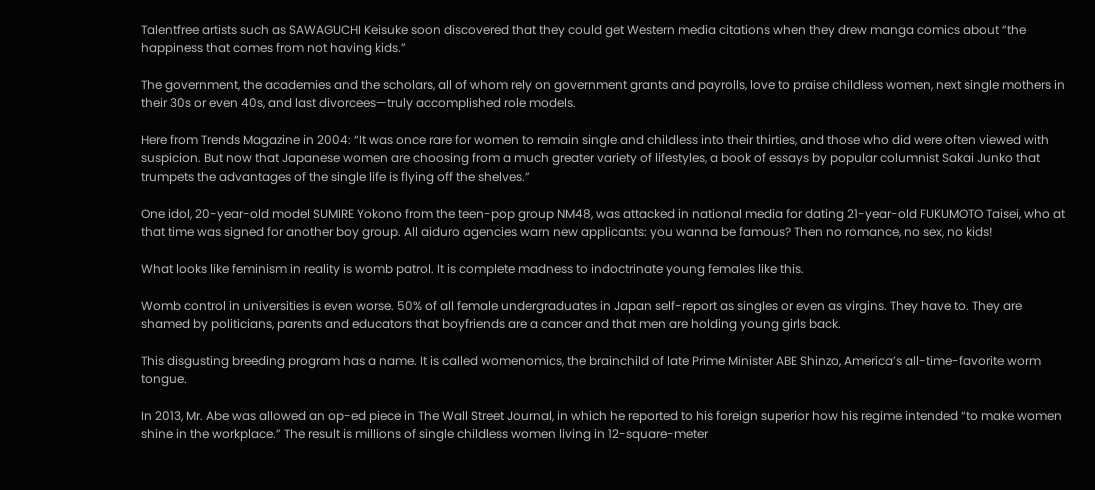Talentfree artists such as SAWAGUCHI Keisuke soon discovered that they could get Western media citations when they drew manga comics about “the happiness that comes from not having kids.”

The government, the academies and the scholars, all of whom rely on government grants and payrolls, love to praise childless women, next single mothers in their 30s or even 40s, and last divorcees—truly accomplished role models.

Here from Trends Magazine in 2004: “It was once rare for women to remain single and childless into their thirties, and those who did were often viewed with suspicion. But now that Japanese women are choosing from a much greater variety of lifestyles, a book of essays by popular columnist Sakai Junko that trumpets the advantages of the single life is flying off the shelves.”

One idol, 20-year-old model SUMIRE Yokono from the teen-pop group NM48, was attacked in national media for dating 21-year-old FUKUMOTO Taisei, who at that time was signed for another boy group. All aiduro agencies warn new applicants: you wanna be famous? Then no romance, no sex, no kids!

What looks like feminism in reality is womb patrol. It is complete madness to indoctrinate young females like this.

Womb control in universities is even worse. 50% of all female undergraduates in Japan self-report as singles or even as virgins. They have to. They are shamed by politicians, parents and educators that boyfriends are a cancer and that men are holding young girls back.

This disgusting breeding program has a name. It is called womenomics, the brainchild of late Prime Minister ABE Shinzo, America’s all-time-favorite worm tongue.

In 2013, Mr. Abe was allowed an op-ed piece in The Wall Street Journal, in which he reported to his foreign superior how his regime intended “to make women shine in the workplace.” The result is millions of single childless women living in 12-square-meter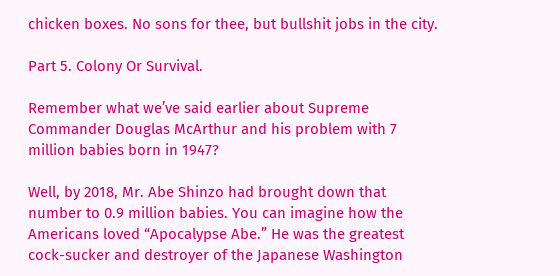chicken boxes. No sons for thee, but bullshit jobs in the city.

Part 5. Colony Or Survival.

Remember what we’ve said earlier about Supreme Commander Douglas McArthur and his problem with 7 million babies born in 1947?

Well, by 2018, Mr. Abe Shinzo had brought down that number to 0.9 million babies. You can imagine how the Americans loved “Apocalypse Abe.” He was the greatest cock-sucker and destroyer of the Japanese Washington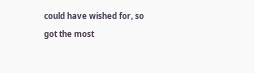could have wished for, so got the most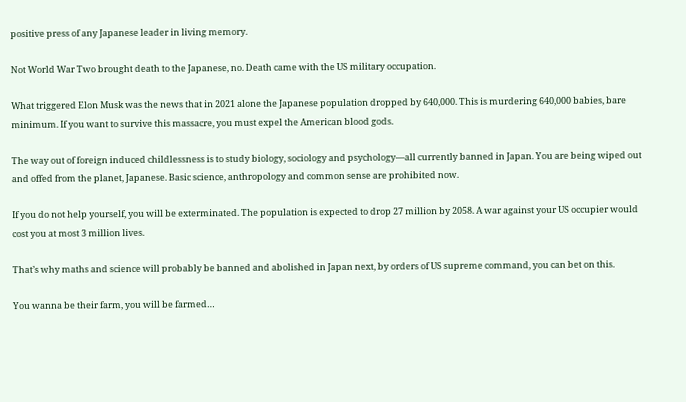positive press of any Japanese leader in living memory.

Not World War Two brought death to the Japanese, no. Death came with the US military occupation.

What triggered Elon Musk was the news that in 2021 alone the Japanese population dropped by 640,000. This is murdering 640,000 babies, bare minimum. If you want to survive this massacre, you must expel the American blood gods.

The way out of foreign induced childlessness is to study biology, sociology and psychology—all currently banned in Japan. You are being wiped out and offed from the planet, Japanese. Basic science, anthropology and common sense are prohibited now.

If you do not help yourself, you will be exterminated. The population is expected to drop 27 million by 2058. A war against your US occupier would cost you at most 3 million lives.

That’s why maths and science will probably be banned and abolished in Japan next, by orders of US supreme command, you can bet on this.

You wanna be their farm, you will be farmed…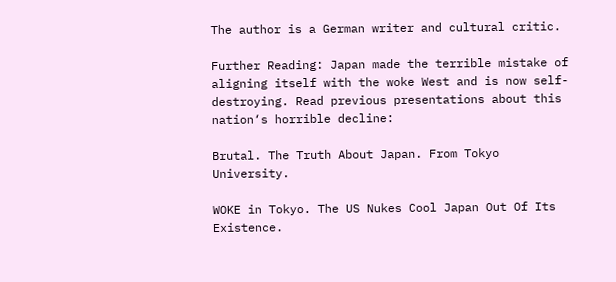The author is a German writer and cultural critic.

Further Reading: Japan made the terrible mistake of aligning itself with the woke West and is now self-destroying. Read previous presentations about this nation‘s horrible decline:

Brutal. The Truth About Japan. From Tokyo University.

WOKE in Tokyo. The US Nukes Cool Japan Out Of Its Existence.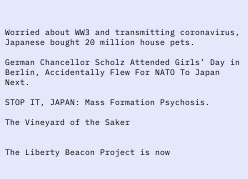Worried about WW3 and transmitting coronavirus, Japanese bought 20 million house pets.

German Chancellor Scholz Attended Girls’ Day in Berlin, Accidentally Flew For NATO To Japan Next.

STOP IT, JAPAN: Mass Formation Psychosis.

The Vineyard of the Saker


The Liberty Beacon Project is now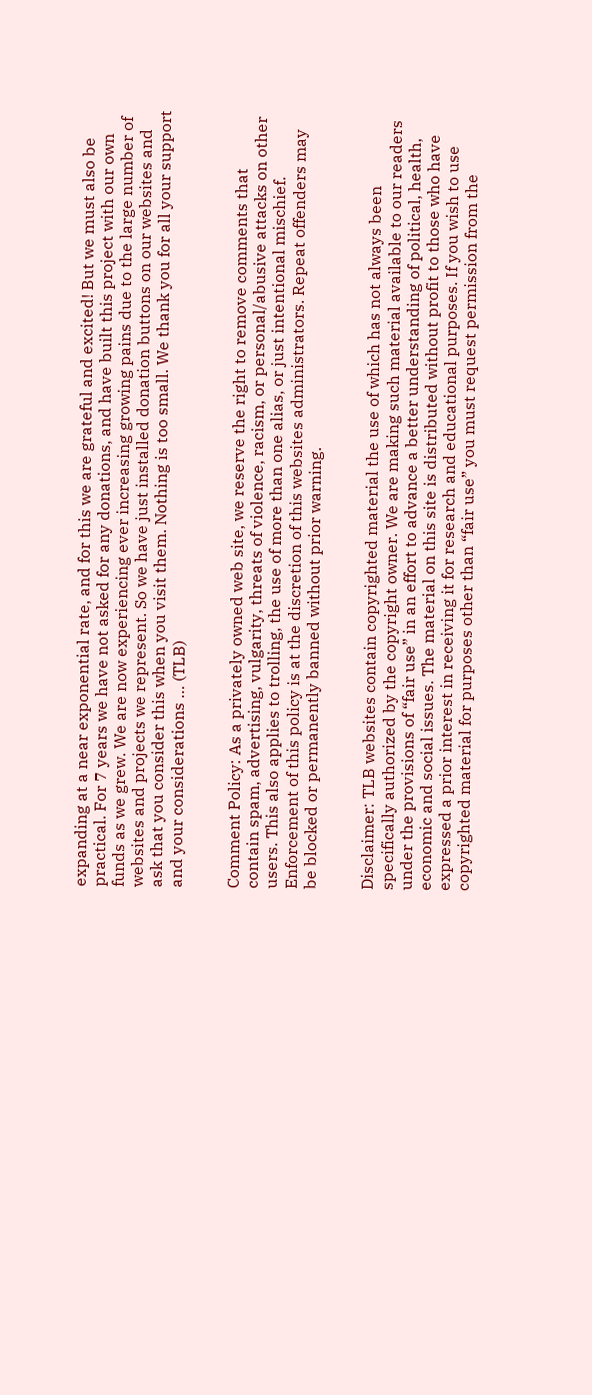expanding at a near exponential rate, and for this we are grateful and excited! But we must also be practical. For 7 years we have not asked for any donations, and have built this project with our own funds as we grew. We are now experiencing ever increasing growing pains due to the large number of websites and projects we represent. So we have just installed donation buttons on our websites and ask that you consider this when you visit them. Nothing is too small. We thank you for all your support and your considerations … (TLB)


Comment Policy: As a privately owned web site, we reserve the right to remove comments that contain spam, advertising, vulgarity, threats of violence, racism, or personal/abusive attacks on other users. This also applies to trolling, the use of more than one alias, or just intentional mischief. Enforcement of this policy is at the discretion of this websites administrators. Repeat offenders may be blocked or permanently banned without prior warning.


Disclaimer: TLB websites contain copyrighted material the use of which has not always been specifically authorized by the copyright owner. We are making such material available to our readers under the provisions of “fair use” in an effort to advance a better understanding of political, health, economic and social issues. The material on this site is distributed without profit to those who have expressed a prior interest in receiving it for research and educational purposes. If you wish to use copyrighted material for purposes other than “fair use” you must request permission from the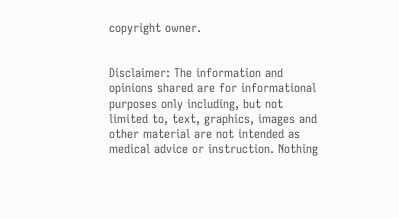copyright owner.


Disclaimer: The information and opinions shared are for informational purposes only including, but not limited to, text, graphics, images and other material are not intended as medical advice or instruction. Nothing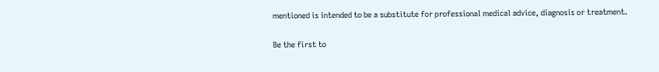mentioned is intended to be a substitute for professional medical advice, diagnosis or treatment.

Be the first to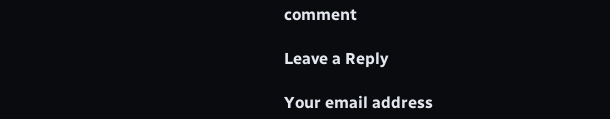comment

Leave a Reply

Your email address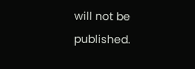will not be published.